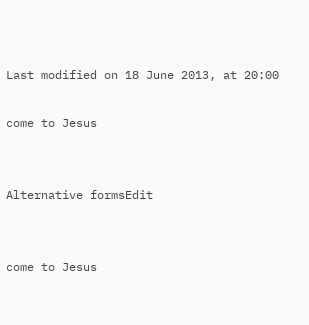Last modified on 18 June 2013, at 20:00

come to Jesus


Alternative formsEdit


come to Jesus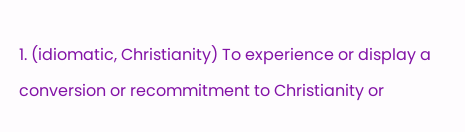1. (idiomatic, Christianity) To experience or display a conversion or recommitment to Christianity or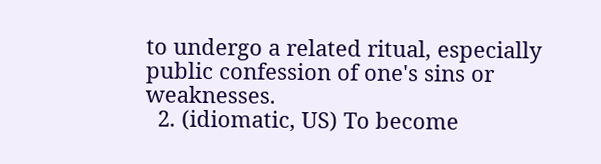to undergo a related ritual, especially public confession of one's sins or weaknesses.
  2. (idiomatic, US) To become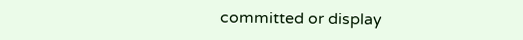committed or display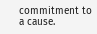commitment to a cause.